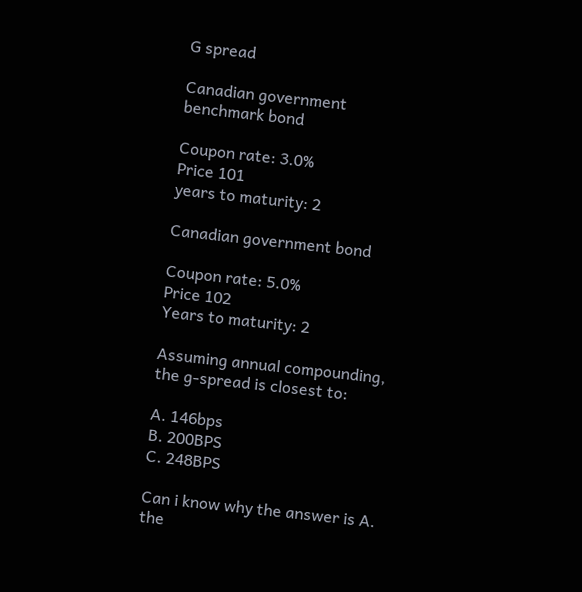G spread

Canadian government benchmark bond

Coupon rate: 3.0%
Price 101
years to maturity: 2

Canadian government bond

Coupon rate: 5.0%
Price 102
Years to maturity: 2

Assuming annual compounding, the g-spread is closest to:

A. 146bps
B. 200BPS
C. 248BPS

Can i know why the answer is A. the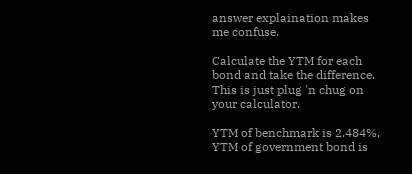answer explaination makes me confuse.

Calculate the YTM for each bond and take the difference. This is just plug 'n chug on your calculator.

YTM of benchmark is 2.484%, YTM of government bond is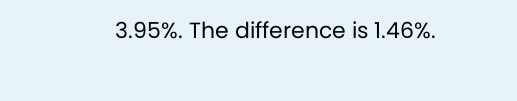3.95%. The difference is 1.46%.